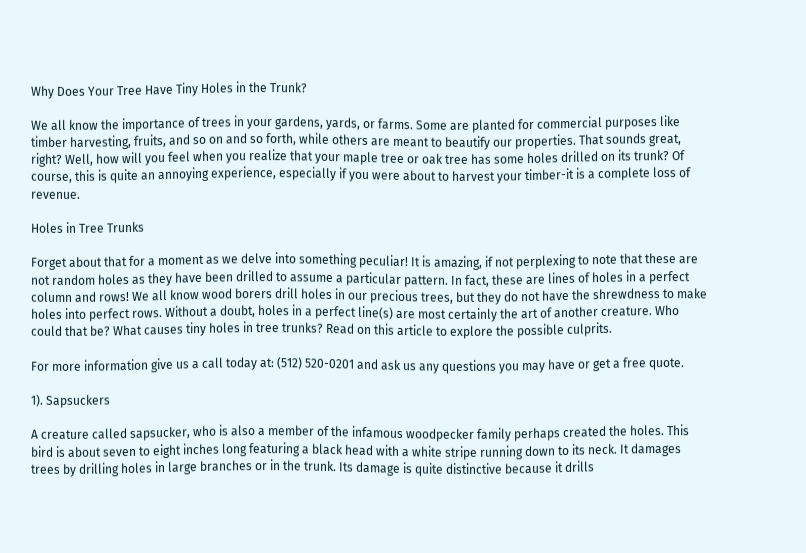Why Does Your Tree Have Tiny Holes in the Trunk?

We all know the importance of trees in your gardens, yards, or farms. Some are planted for commercial purposes like timber harvesting, fruits, and so on and so forth, while others are meant to beautify our properties. That sounds great, right? Well, how will you feel when you realize that your maple tree or oak tree has some holes drilled on its trunk? Of course, this is quite an annoying experience, especially if you were about to harvest your timber-it is a complete loss of revenue.

Holes in Tree Trunks

Forget about that for a moment as we delve into something peculiar! It is amazing, if not perplexing to note that these are not random holes as they have been drilled to assume a particular pattern. In fact, these are lines of holes in a perfect column and rows! We all know wood borers drill holes in our precious trees, but they do not have the shrewdness to make holes into perfect rows. Without a doubt, holes in a perfect line(s) are most certainly the art of another creature. Who could that be? What causes tiny holes in tree trunks? Read on this article to explore the possible culprits.

For more information give us a call today at: (512) 520-0201 and ask us any questions you may have or get a free quote.

1). Sapsuckers

A creature called sapsucker, who is also a member of the infamous woodpecker family perhaps created the holes. This bird is about seven to eight inches long featuring a black head with a white stripe running down to its neck. It damages trees by drilling holes in large branches or in the trunk. Its damage is quite distinctive because it drills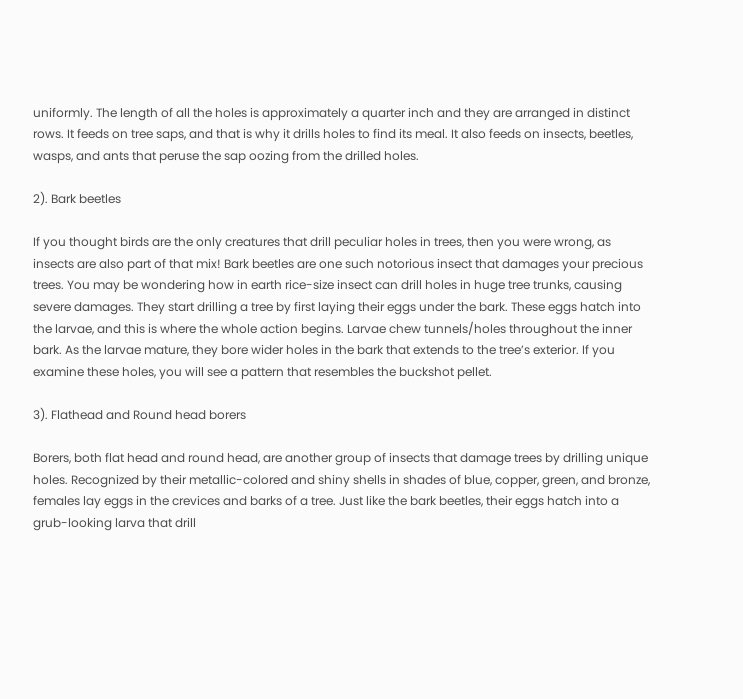uniformly. The length of all the holes is approximately a quarter inch and they are arranged in distinct rows. It feeds on tree saps, and that is why it drills holes to find its meal. It also feeds on insects, beetles, wasps, and ants that peruse the sap oozing from the drilled holes.

2). Bark beetles

If you thought birds are the only creatures that drill peculiar holes in trees, then you were wrong, as insects are also part of that mix! Bark beetles are one such notorious insect that damages your precious trees. You may be wondering how in earth rice-size insect can drill holes in huge tree trunks, causing severe damages. They start drilling a tree by first laying their eggs under the bark. These eggs hatch into the larvae, and this is where the whole action begins. Larvae chew tunnels/holes throughout the inner bark. As the larvae mature, they bore wider holes in the bark that extends to the tree’s exterior. If you examine these holes, you will see a pattern that resembles the buckshot pellet.

3). Flathead and Round head borers

Borers, both flat head and round head, are another group of insects that damage trees by drilling unique holes. Recognized by their metallic-colored and shiny shells in shades of blue, copper, green, and bronze, females lay eggs in the crevices and barks of a tree. Just like the bark beetles, their eggs hatch into a grub-looking larva that drill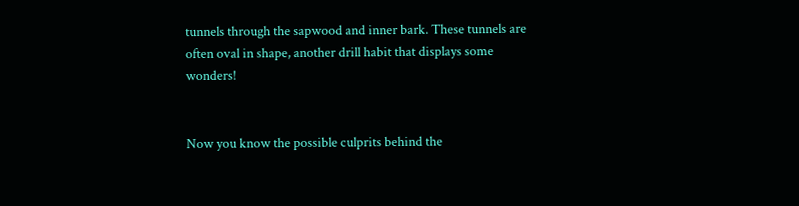tunnels through the sapwood and inner bark. These tunnels are often oval in shape, another drill habit that displays some wonders!


Now you know the possible culprits behind the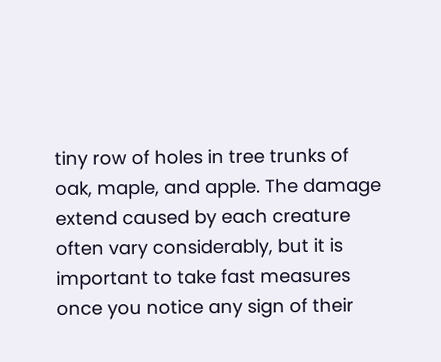tiny row of holes in tree trunks of oak, maple, and apple. The damage extend caused by each creature often vary considerably, but it is important to take fast measures once you notice any sign of their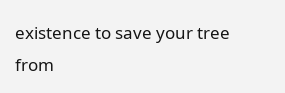existence to save your tree from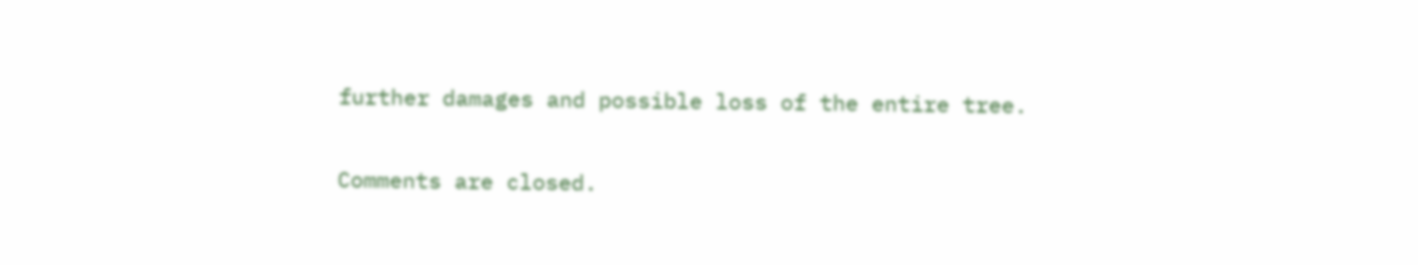further damages and possible loss of the entire tree.

Comments are closed.